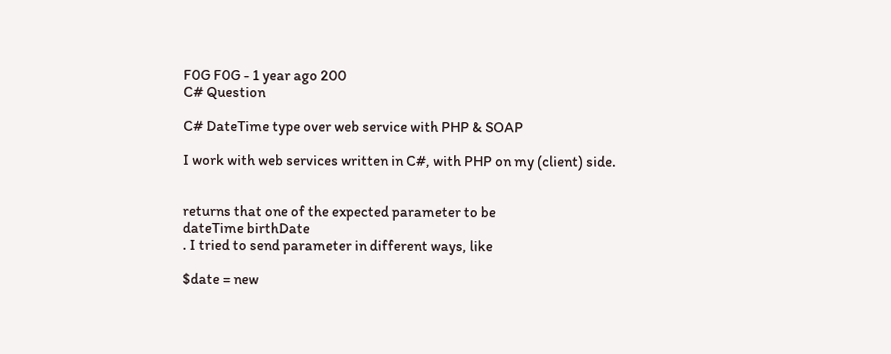F0G F0G - 1 year ago 200
C# Question

C# DateTime type over web service with PHP & SOAP

I work with web services written in C#, with PHP on my (client) side.


returns that one of the expected parameter to be
dateTime birthDate
. I tried to send parameter in different ways, like

$date = new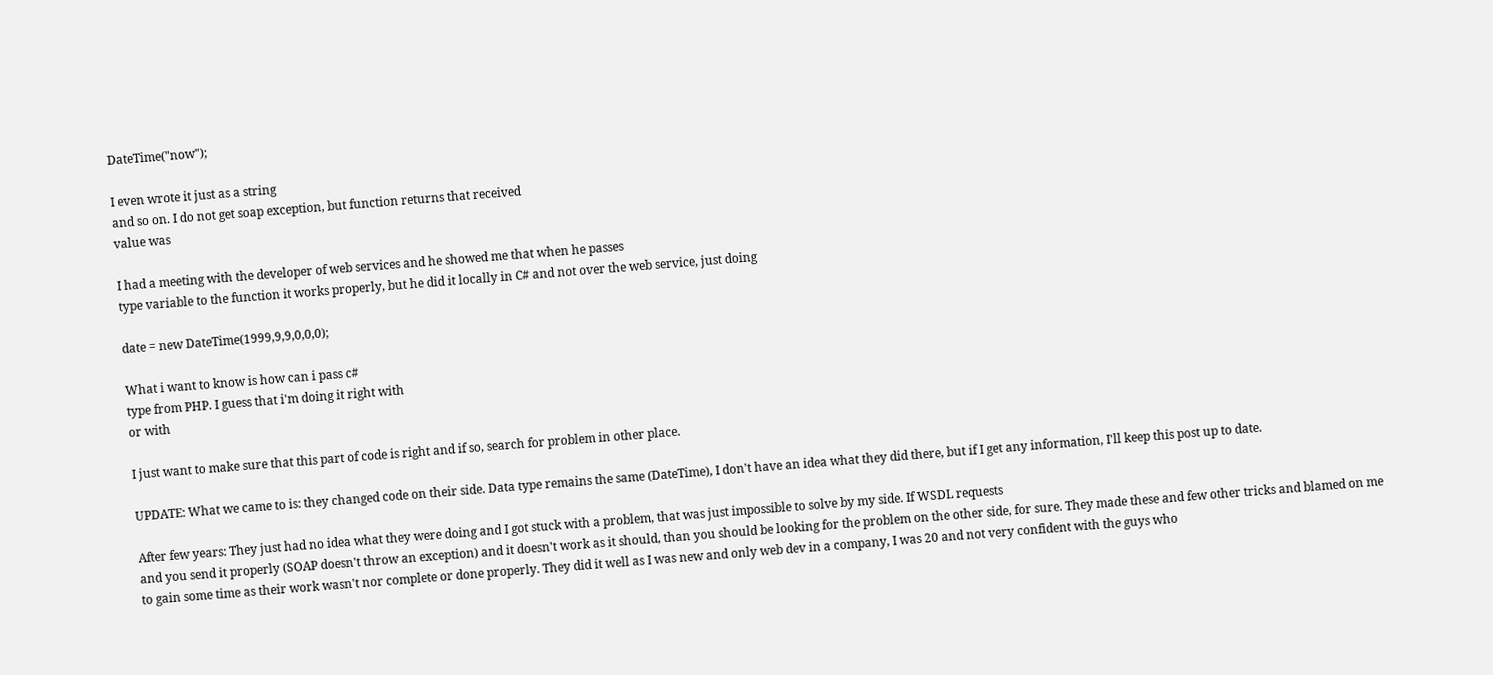DateTime("now");

I even wrote it just as a string
and so on. I do not get soap exception, but function returns that received
value was

I had a meeting with the developer of web services and he showed me that when he passes
type variable to the function it works properly, but he did it locally in C# and not over the web service, just doing

date = new DateTime(1999,9,9,0,0,0);

What i want to know is how can i pass c#
type from PHP. I guess that i'm doing it right with
or with

I just want to make sure that this part of code is right and if so, search for problem in other place.

UPDATE: What we came to is: they changed code on their side. Data type remains the same (DateTime), I don't have an idea what they did there, but if I get any information, I'll keep this post up to date.

After few years: They just had no idea what they were doing and I got stuck with a problem, that was just impossible to solve by my side. If WSDL requests
and you send it properly (SOAP doesn't throw an exception) and it doesn't work as it should, than you should be looking for the problem on the other side, for sure. They made these and few other tricks and blamed on me to gain some time as their work wasn't nor complete or done properly. They did it well as I was new and only web dev in a company, I was 20 and not very confident with the guys who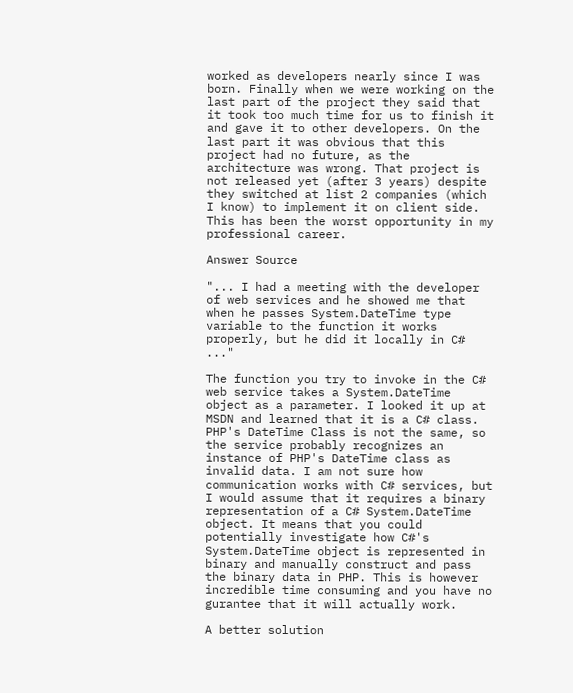worked as developers nearly since I was born. Finally when we were working on the last part of the project they said that it took too much time for us to finish it and gave it to other developers. On the last part it was obvious that this project had no future, as the architecture was wrong. That project is not released yet (after 3 years) despite they switched at list 2 companies (which I know) to implement it on client side. This has been the worst opportunity in my professional career.

Answer Source

"... I had a meeting with the developer of web services and he showed me that when he passes System.DateTime type variable to the function it works properly, but he did it locally in C# ..."

The function you try to invoke in the C# web service takes a System.DateTime object as a parameter. I looked it up at MSDN and learned that it is a C# class. PHP's DateTime Class is not the same, so the service probably recognizes an instance of PHP's DateTime class as invalid data. I am not sure how communication works with C# services, but I would assume that it requires a binary representation of a C# System.DateTime object. It means that you could potentially investigate how C#'s System.DateTime object is represented in binary and manually construct and pass the binary data in PHP. This is however incredible time consuming and you have no gurantee that it will actually work.

A better solution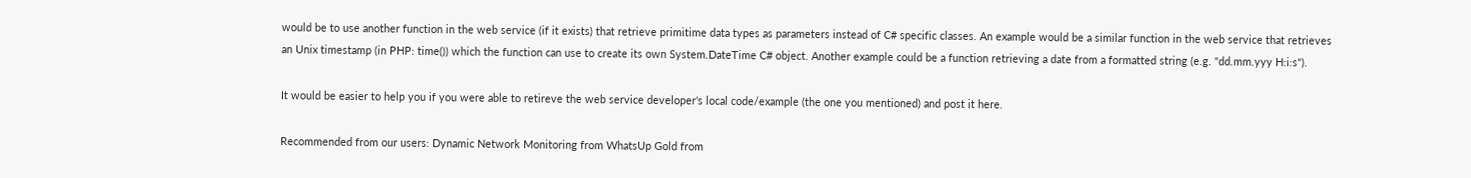would be to use another function in the web service (if it exists) that retrieve primitime data types as parameters instead of C# specific classes. An example would be a similar function in the web service that retrieves an Unix timestamp (in PHP: time()) which the function can use to create its own System.DateTime C# object. Another example could be a function retrieving a date from a formatted string (e.g. "dd.mm.yyy H:i:s").

It would be easier to help you if you were able to retireve the web service developer's local code/example (the one you mentioned) and post it here.

Recommended from our users: Dynamic Network Monitoring from WhatsUp Gold from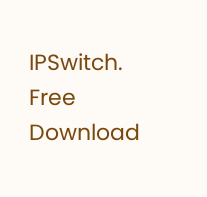IPSwitch. Free Download